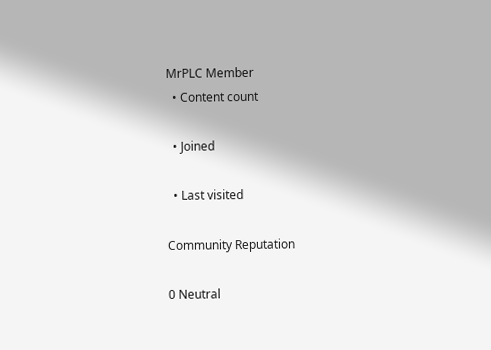MrPLC Member
  • Content count

  • Joined

  • Last visited

Community Reputation

0 Neutral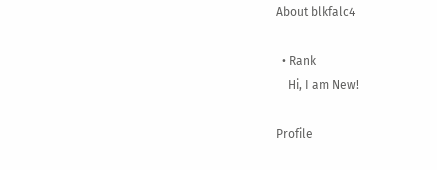About blkfalc4

  • Rank
    Hi, I am New!

Profile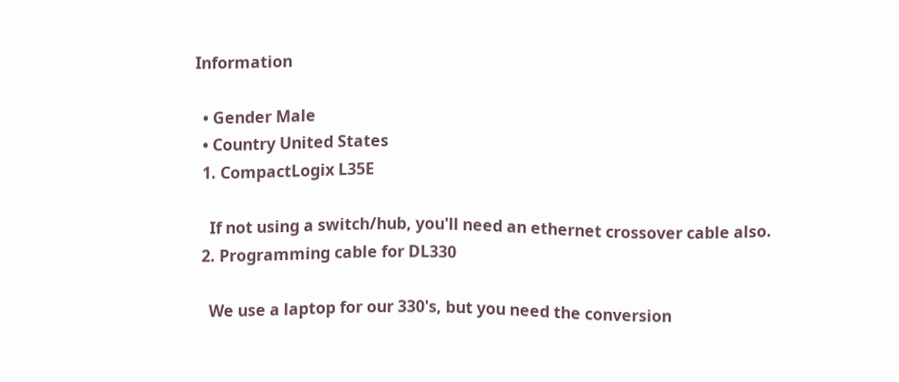Information

  • Gender Male
  • Country United States
  1. CompactLogix L35E

    If not using a switch/hub, you'll need an ethernet crossover cable also.
  2. Programming cable for DL330

    We use a laptop for our 330's, but you need the conversion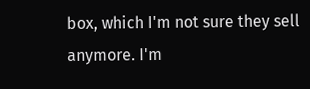box, which I'm not sure they sell anymore. I'm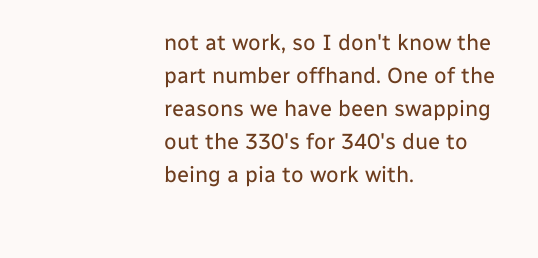not at work, so I don't know the part number offhand. One of the reasons we have been swapping out the 330's for 340's due to being a pia to work with.